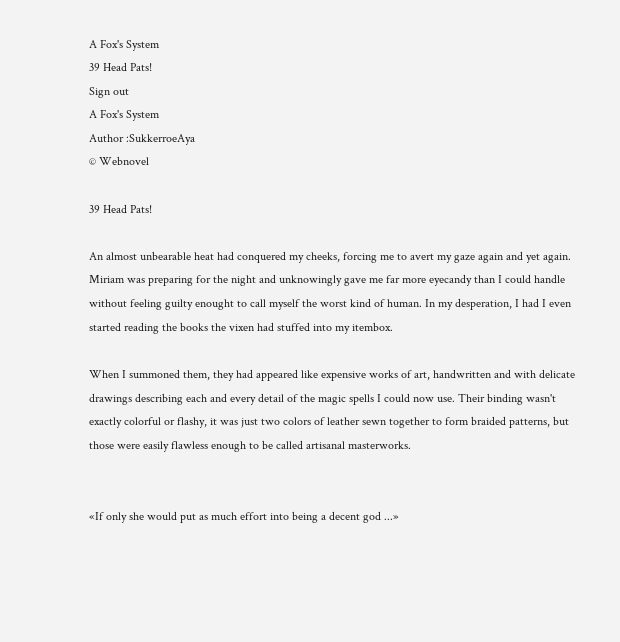A Fox's System
39 Head Pats!
Sign out
A Fox's System
Author :SukkerroeAya
© Webnovel

39 Head Pats!

An almost unbearable heat had conquered my cheeks, forcing me to avert my gaze again and yet again. Miriam was preparing for the night and unknowingly gave me far more eyecandy than I could handle without feeling guilty enought to call myself the worst kind of human. In my desperation, I had I even started reading the books the vixen had stuffed into my itembox.

When I summoned them, they had appeared like expensive works of art, handwritten and with delicate drawings describing each and every detail of the magic spells I could now use. Their binding wasn't exactly colorful or flashy, it was just two colors of leather sewn together to form braided patterns, but those were easily flawless enough to be called artisanal masterworks.


«If only she would put as much effort into being a decent god ...»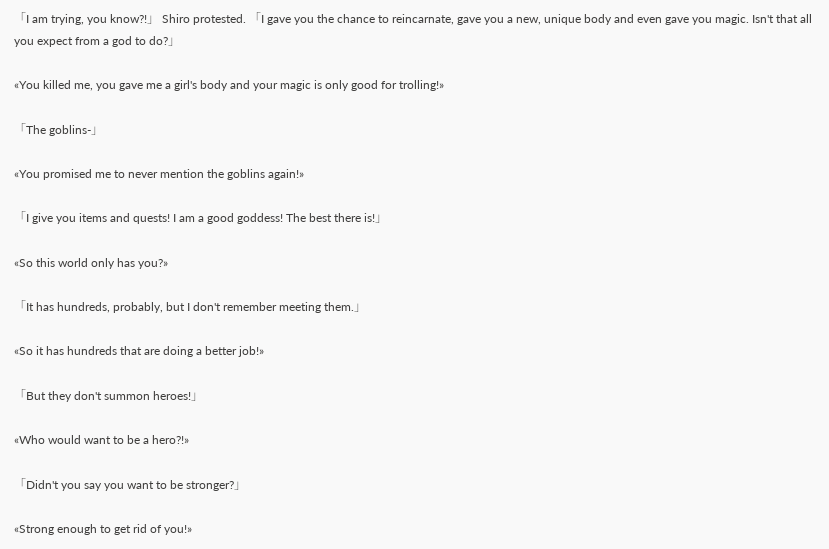「I am trying, you know?!」 Shiro protested. 「I gave you the chance to reincarnate, gave you a new, unique body and even gave you magic. Isn't that all you expect from a god to do?」

«You killed me, you gave me a girl's body and your magic is only good for trolling!»

「The goblins-」

«You promised me to never mention the goblins again!»

「I give you items and quests! I am a good goddess! The best there is!」

«So this world only has you?»

「It has hundreds, probably, but I don't remember meeting them.」

«So it has hundreds that are doing a better job!»

「But they don't summon heroes!」

«Who would want to be a hero?!»

「Didn't you say you want to be stronger?」

«Strong enough to get rid of you!»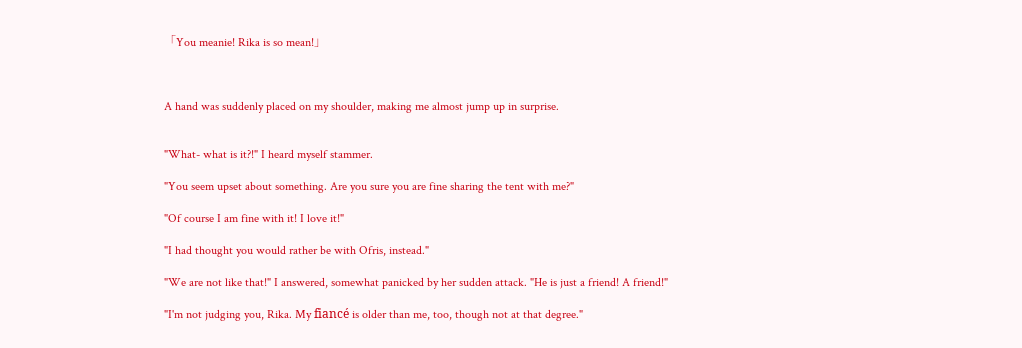「You meanie! Rika is so mean!」



A hand was suddenly placed on my shoulder, making me almost jump up in surprise.


"What- what is it?!" I heard myself stammer.

"You seem upset about something. Are you sure you are fine sharing the tent with me?"

"Of course I am fine with it! I love it!"

"I had thought you would rather be with Ofris, instead."

"We are not like that!" I answered, somewhat panicked by her sudden attack. "He is just a friend! A friend!"

"I'm not judging you, Rika. My fiancé is older than me, too, though not at that degree."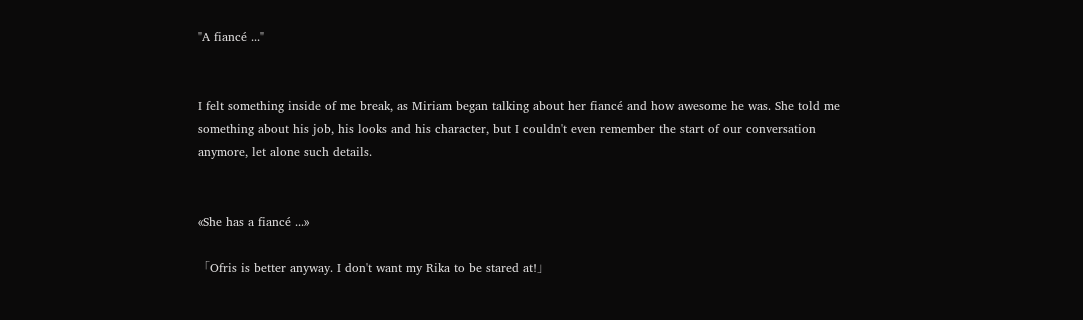"A fiancé ..."


I felt something inside of me break, as Miriam began talking about her fiancé and how awesome he was. She told me something about his job, his looks and his character, but I couldn't even remember the start of our conversation anymore, let alone such details.


«She has a fiancé ...»

「Ofris is better anyway. I don't want my Rika to be stared at!」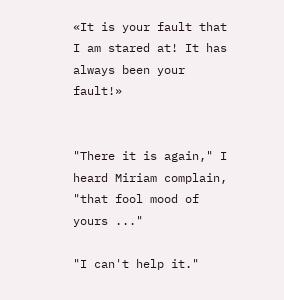«It is your fault that I am stared at! It has always been your fault!»


"There it is again," I heard Miriam complain, "that fool mood of yours ..."

"I can't help it."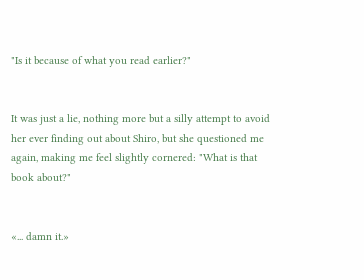"Is it because of what you read earlier?"


It was just a lie, nothing more but a silly attempt to avoid her ever finding out about Shiro, but she questioned me again, making me feel slightly cornered: "What is that book about?"


«... damn it.»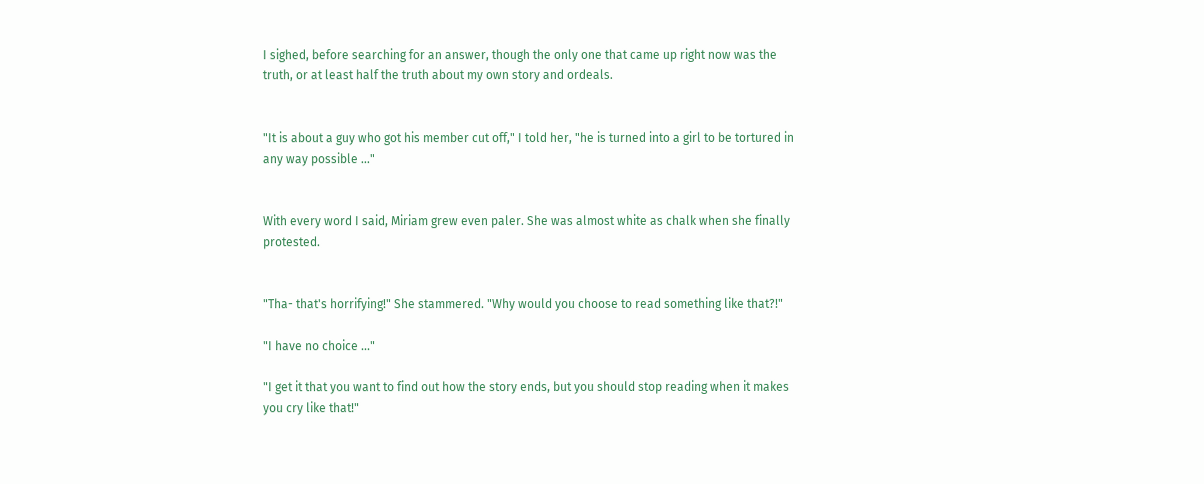I sighed, before searching for an answer, though the only one that came up right now was the truth, or at least half the truth about my own story and ordeals.


"It is about a guy who got his member cut off," I told her, "he is turned into a girl to be tortured in any way possible ..."


With every word I said, Miriam grew even paler. She was almost white as chalk when she finally protested.


"Tha- that's horrifying!" She stammered. "Why would you choose to read something like that?!"

"I have no choice ..."

"I get it that you want to find out how the story ends, but you should stop reading when it makes you cry like that!"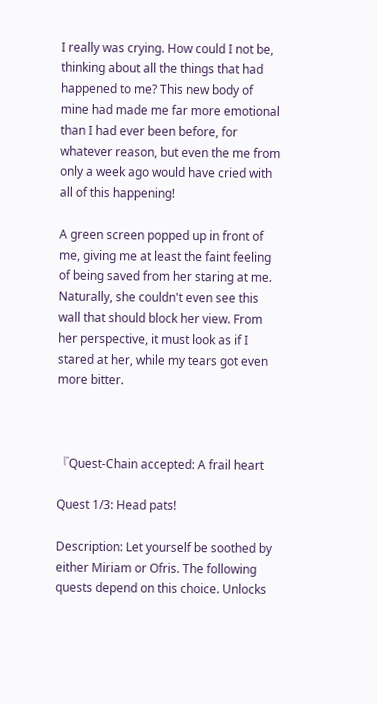I really was crying. How could I not be, thinking about all the things that had happened to me? This new body of mine had made me far more emotional than I had ever been before, for whatever reason, but even the me from only a week ago would have cried with all of this happening!

A green screen popped up in front of me, giving me at least the faint feeling of being saved from her staring at me. Naturally, she couldn't even see this wall that should block her view. From her perspective, it must look as if I stared at her, while my tears got even more bitter.



『Quest-Chain accepted: A frail heart

Quest 1/3: Head pats!

Description: Let yourself be soothed by either Miriam or Ofris. The following quests depend on this choice. Unlocks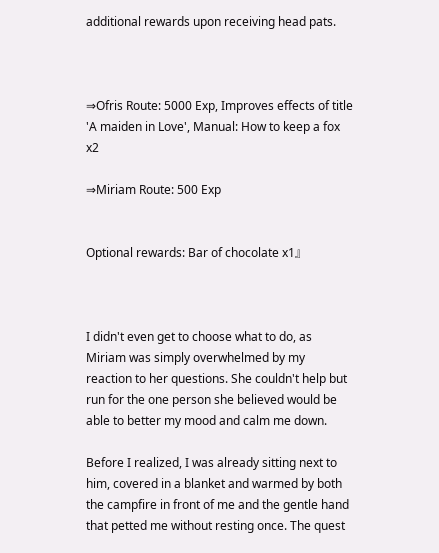additional rewards upon receiving head pats.



⇒Ofris Route: 5000 Exp, Improves effects of title 'A maiden in Love', Manual: How to keep a fox x2

⇒Miriam Route: 500 Exp


Optional rewards: Bar of chocolate x1』



I didn't even get to choose what to do, as Miriam was simply overwhelmed by my reaction to her questions. She couldn't help but run for the one person she believed would be able to better my mood and calm me down.

Before I realized, I was already sitting next to him, covered in a blanket and warmed by both the campfire in front of me and the gentle hand that petted me without resting once. The quest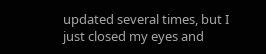updated several times, but I just closed my eyes and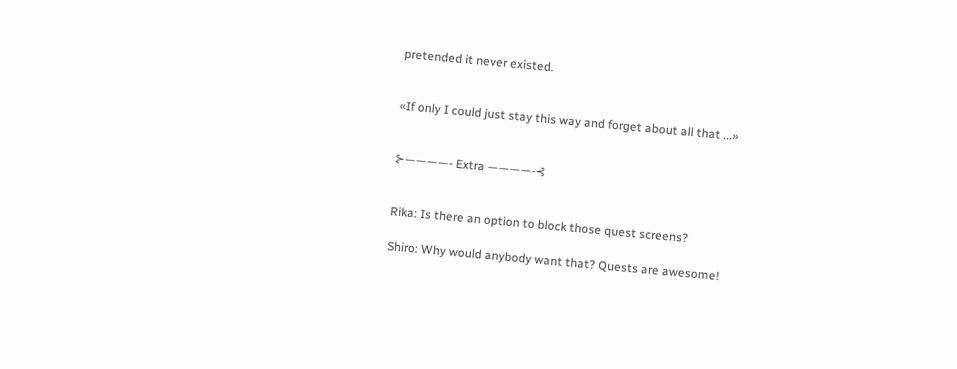pretended it never existed.


«If only I could just stay this way and forget about all that ...»


⊱————- Extra ————-⊰


Rika: Is there an option to block those quest screens?

Shiro: Why would anybody want that? Quests are awesome!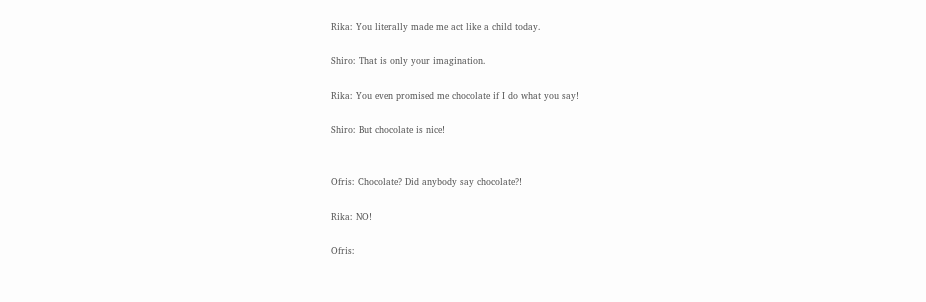Rika: You literally made me act like a child today.

Shiro: That is only your imagination.

Rika: You even promised me chocolate if I do what you say!

Shiro: But chocolate is nice!


Ofris: Chocolate? Did anybody say chocolate?!

Rika: NO!

Ofris: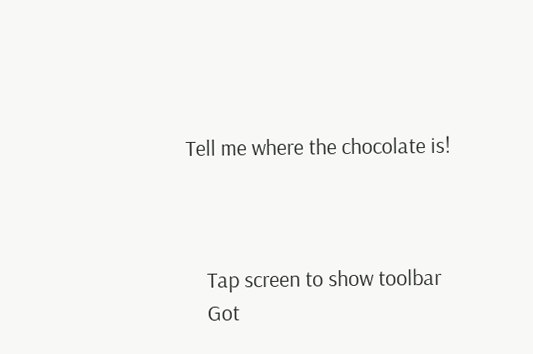Tell me where the chocolate is!



    Tap screen to show toolbar
    Got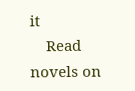it
    Read novels on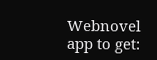Webnovel app to get: